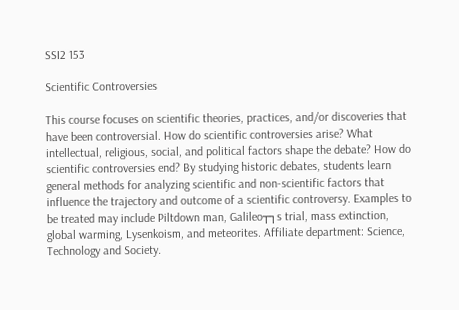SSI2 153

Scientific Controversies

This course focuses on scientific theories, practices, and/or discoveries that have been controversial. How do scientific controversies arise? What intellectual, religious, social, and political factors shape the debate? How do scientific controversies end? By studying historic debates, students learn general methods for analyzing scientific and non-scientific factors that influence the trajectory and outcome of a scientific controversy. Examples to be treated may include Piltdown man, Galileo┬┐s trial, mass extinction, global warming, Lysenkoism, and meteorites. Affiliate department: Science, Technology and Society.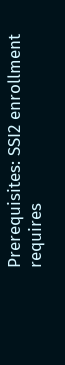Prerequisites: SSI2 enrollment requires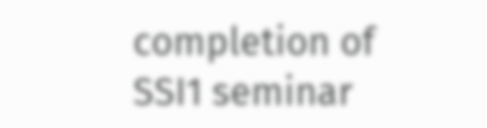completion of SSI1 seminar